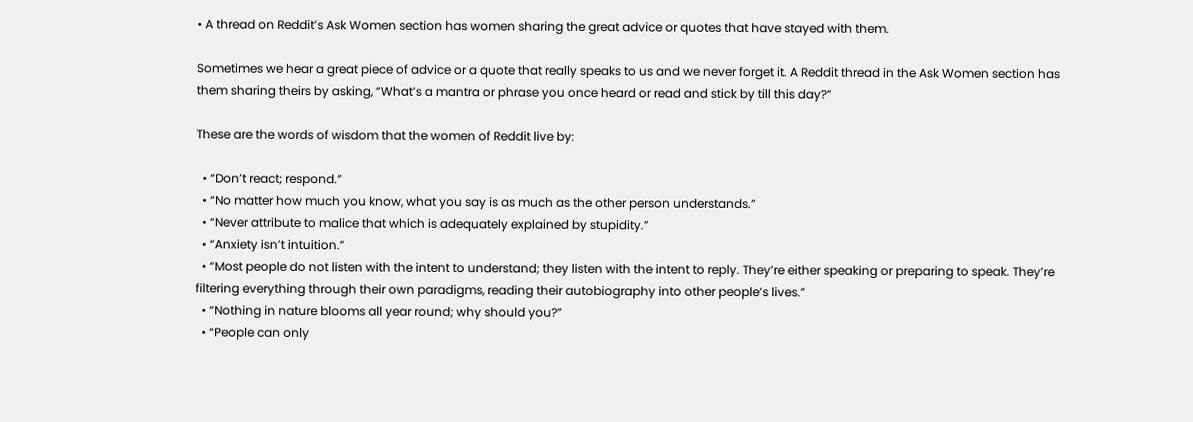• A thread on Reddit’s Ask Women section has women sharing the great advice or quotes that have stayed with them.

Sometimes we hear a great piece of advice or a quote that really speaks to us and we never forget it. A Reddit thread in the Ask Women section has them sharing theirs by asking, “What’s a mantra or phrase you once heard or read and stick by till this day?”

These are the words of wisdom that the women of Reddit live by:

  • “Don’t react; respond.”
  • “No matter how much you know, what you say is as much as the other person understands.”
  • “Never attribute to malice that which is adequately explained by stupidity.”
  • “Anxiety isn’t intuition.”
  • “Most people do not listen with the intent to understand; they listen with the intent to reply. They’re either speaking or preparing to speak. They’re filtering everything through their own paradigms, reading their autobiography into other people’s lives.”
  • “Nothing in nature blooms all year round; why should you?”
  • “People can only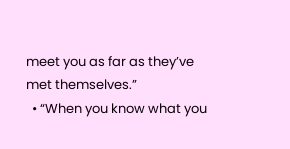meet you as far as they’ve met themselves.”
  • “When you know what you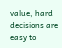value, hard decisions are easy to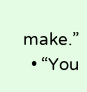make.”
  • “You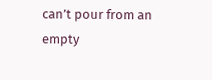can’t pour from an empty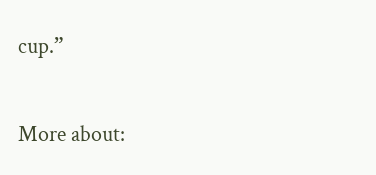cup.”

More about: